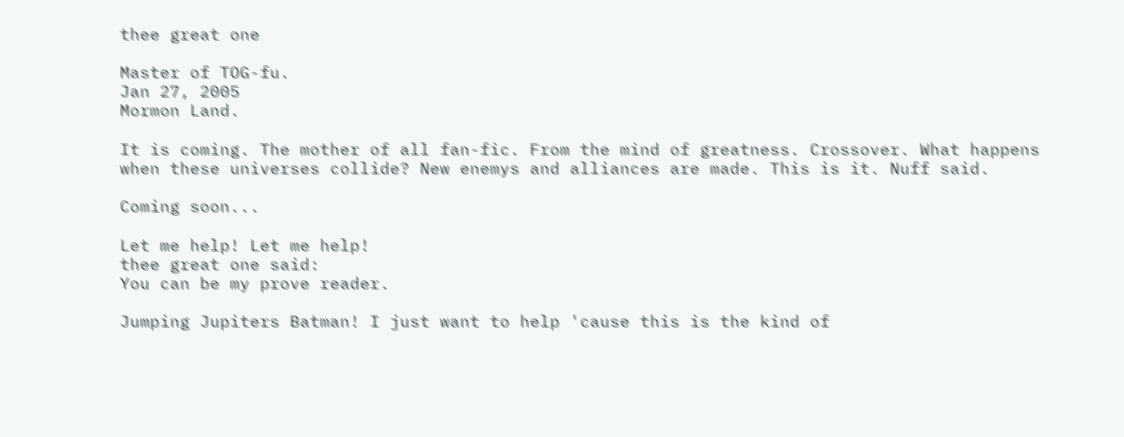thee great one

Master of TOG-fu.
Jan 27, 2005
Mormon Land.

It is coming. The mother of all fan-fic. From the mind of greatness. Crossover. What happens when these universes collide? New enemys and alliances are made. This is it. Nuff said.

Coming soon...

Let me help! Let me help!
thee great one said:
You can be my prove reader.

Jumping Jupiters Batman! I just want to help 'cause this is the kind of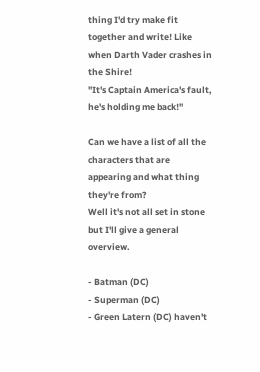thing I'd try make fit together and write! Like when Darth Vader crashes in the Shire!
"It's Captain America's fault, he's holding me back!"

Can we have a list of all the characters that are appearing and what thing they're from?
Well it's not all set in stone but I'll give a general overview.

- Batman (DC)
- Superman (DC)
- Green Latern (DC) haven't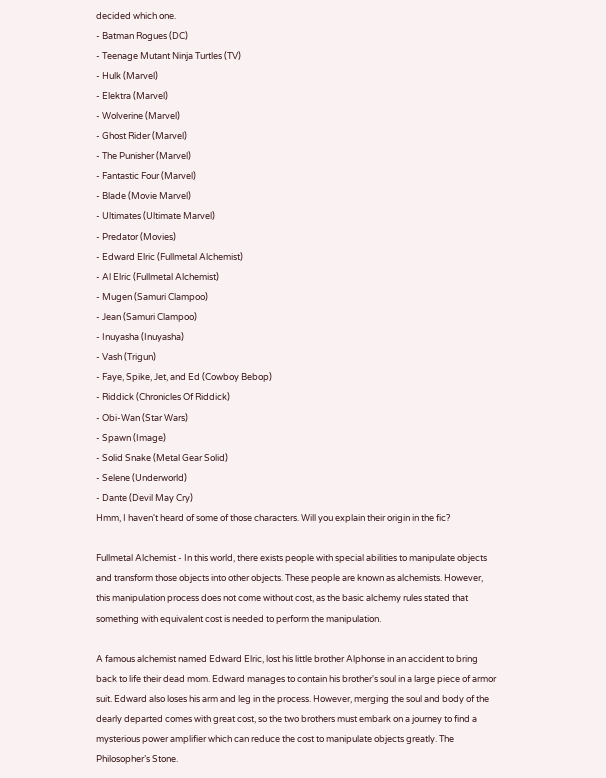decided which one.
- Batman Rogues (DC)
- Teenage Mutant Ninja Turtles (TV)
- Hulk (Marvel)
- Elektra (Marvel)
- Wolverine (Marvel)
- Ghost Rider (Marvel)
- The Punisher (Marvel)
- Fantastic Four (Marvel)
- Blade (Movie Marvel)
- Ultimates (Ultimate Marvel)
- Predator (Movies)
- Edward Elric (Fullmetal Alchemist)
- Al Elric (Fullmetal Alchemist)
- Mugen (Samuri Clampoo)
- Jean (Samuri Clampoo)
- Inuyasha (Inuyasha)
- Vash (Trigun)
- Faye, Spike, Jet, and Ed (Cowboy Bebop)
- Riddick (Chronicles Of Riddick)
- Obi-Wan (Star Wars)
- Spawn (Image)
- Solid Snake (Metal Gear Solid)
- Selene (Underworld)
- Dante (Devil May Cry)
Hmm, I haven't heard of some of those characters. Will you explain their origin in the fic?

Fullmetal Alchemist - In this world, there exists people with special abilities to manipulate objects and transform those objects into other objects. These people are known as alchemists. However, this manipulation process does not come without cost, as the basic alchemy rules stated that something with equivalent cost is needed to perform the manipulation.

A famous alchemist named Edward Elric, lost his little brother Alphonse in an accident to bring back to life their dead mom. Edward manages to contain his brother's soul in a large piece of armor suit. Edward also loses his arm and leg in the process. However, merging the soul and body of the dearly departed comes with great cost, so the two brothers must embark on a journey to find a mysterious power amplifier which can reduce the cost to manipulate objects greatly. The Philosopher’s Stone.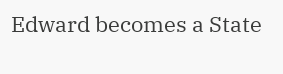Edward becomes a State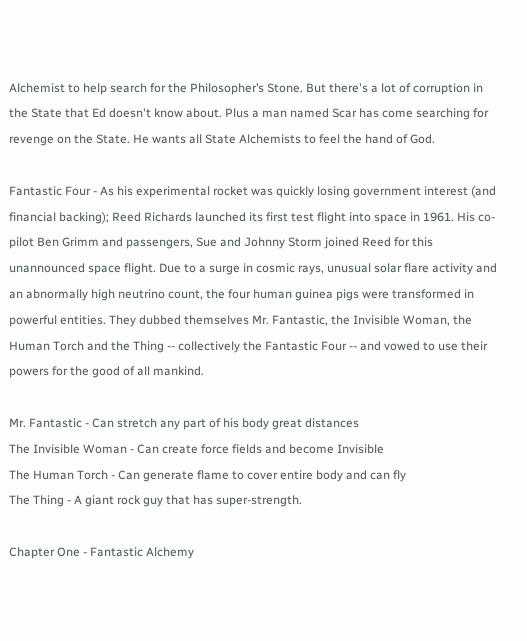Alchemist to help search for the Philosopher’s Stone. But there's a lot of corruption in the State that Ed doesn't know about. Plus a man named Scar has come searching for revenge on the State. He wants all State Alchemists to feel the hand of God.

Fantastic Four - As his experimental rocket was quickly losing government interest (and financial backing); Reed Richards launched its first test flight into space in 1961. His co-pilot Ben Grimm and passengers, Sue and Johnny Storm joined Reed for this unannounced space flight. Due to a surge in cosmic rays, unusual solar flare activity and an abnormally high neutrino count, the four human guinea pigs were transformed in powerful entities. They dubbed themselves Mr. Fantastic, the Invisible Woman, the Human Torch and the Thing -- collectively the Fantastic Four -- and vowed to use their powers for the good of all mankind.

Mr. Fantastic - Can stretch any part of his body great distances
The Invisible Woman - Can create force fields and become Invisible
The Human Torch - Can generate flame to cover entire body and can fly
The Thing - A giant rock guy that has super-strength.

Chapter One - Fantastic Alchemy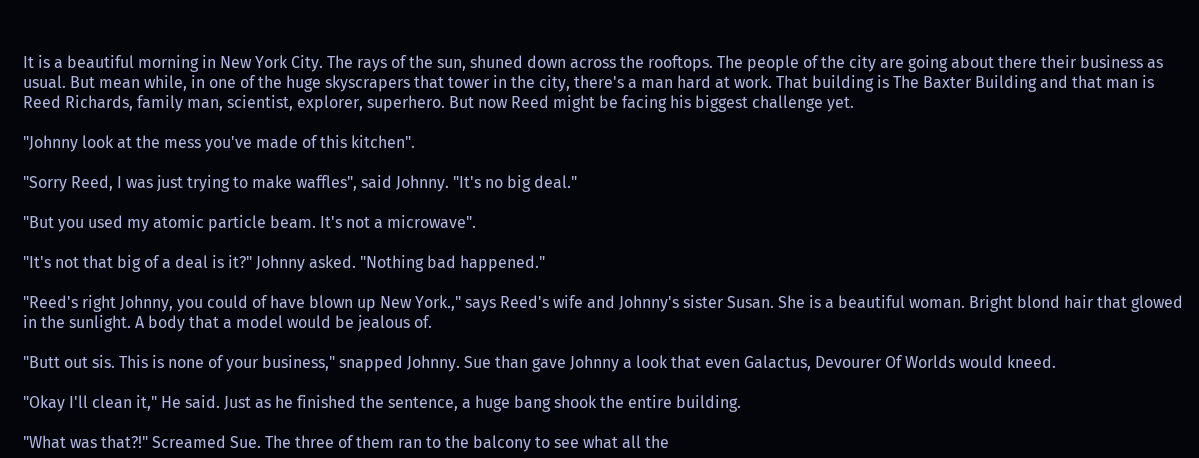It is a beautiful morning in New York City. The rays of the sun, shuned down across the rooftops. The people of the city are going about there their business as usual. But mean while, in one of the huge skyscrapers that tower in the city, there's a man hard at work. That building is The Baxter Building and that man is Reed Richards, family man, scientist, explorer, superhero. But now Reed might be facing his biggest challenge yet.

"Johnny look at the mess you've made of this kitchen".

"Sorry Reed, I was just trying to make waffles", said Johnny. "It's no big deal."

"But you used my atomic particle beam. It's not a microwave".

"It's not that big of a deal is it?" Johnny asked. "Nothing bad happened."

"Reed's right Johnny, you could of have blown up New York.," says Reed's wife and Johnny's sister Susan. She is a beautiful woman. Bright blond hair that glowed in the sunlight. A body that a model would be jealous of.

"Butt out sis. This is none of your business," snapped Johnny. Sue than gave Johnny a look that even Galactus, Devourer Of Worlds would kneed.

"Okay I'll clean it," He said. Just as he finished the sentence, a huge bang shook the entire building.

"What was that?!" Screamed Sue. The three of them ran to the balcony to see what all the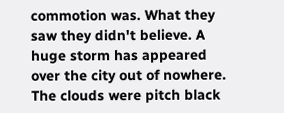commotion was. What they saw they didn't believe. A huge storm has appeared over the city out of nowhere. The clouds were pitch black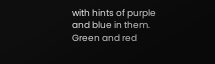with hints of purple and blue in them. Green and red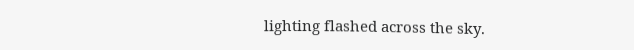lighting flashed across the sky.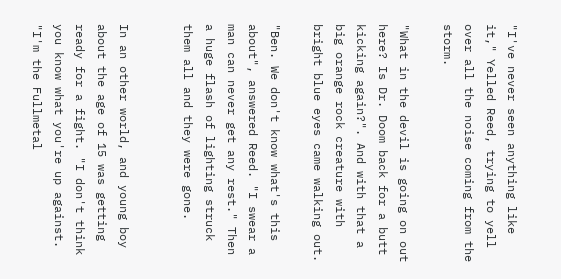"I've never seen anything like it," Yelled Reed, trying to yell over all the noise coming from the storm.

"What in the devil is going on out here? Is Dr. Doom back for a butt kicking again?". And with that a big orange rock creature with bright blue eyes came walking out.

"Ben. We don't know what's this about", answered Reed. "I swear a man can never get any rest." Then a huge flash of lighting struck them all and they were gone.


In an other world, and young boy about the age of 15 was getting ready for a fight. "I don't think you know what you're up against. "I'm the Fullmetal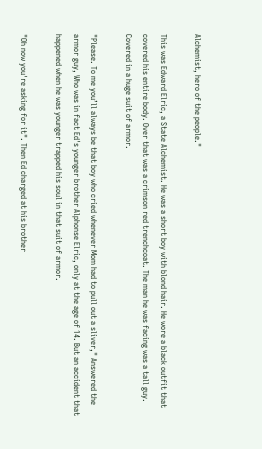Alchemist, hero of the people."

This was Edward Elric, a State Alchemist. He was a short boy with blond hair. He wore a black outfit that covered his entire body. Over that was a crimson red trenchcoat. The man he was facing was a tall guy. Covered in a huge suit of armor.

"Please. To me you’ll always be that boy who cried whenever Mom had to pull out a sliver," Answered the armor guy, Who was in fact Ed's younger brother Alphonse Elric, only at the age of 14. But an accident that happened when he was younger trapped his soul in that suit of armor.

"Oh now you're asking for it". Then Ed charged at his brother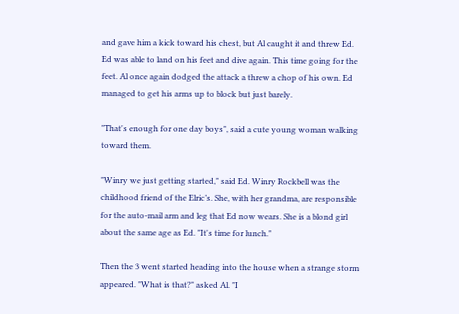and gave him a kick toward his chest, but Al caught it and threw Ed. Ed was able to land on his feet and dive again. This time going for the feet. Al once again dodged the attack a threw a chop of his own. Ed managed to get his arms up to block but just barely.

"That's enough for one day boys", said a cute young woman walking toward them.

"Winry we just getting started," said Ed. Winry Rockbell was the childhood friend of the Elric’s. She, with her grandma, are responsible for the auto-mail arm and leg that Ed now wears. She is a blond girl about the same age as Ed. "It's time for lunch."

Then the 3 went started heading into the house when a strange storm appeared. "What is that?" asked Al. "I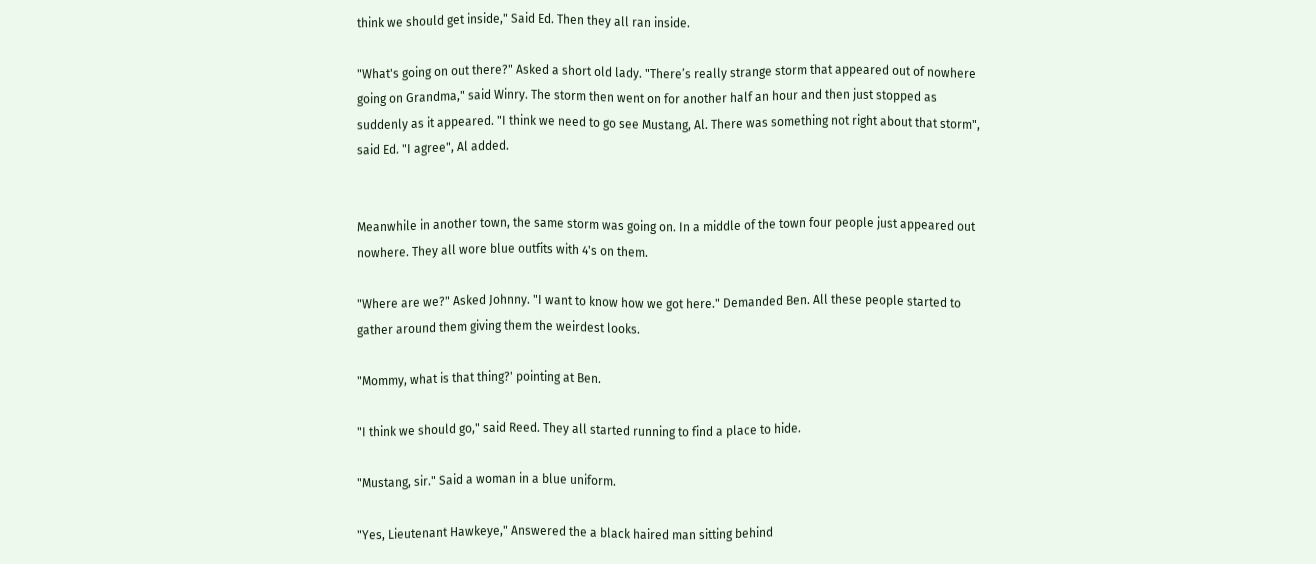think we should get inside," Said Ed. Then they all ran inside.

"What's going on out there?" Asked a short old lady. "There’s really strange storm that appeared out of nowhere going on Grandma," said Winry. The storm then went on for another half an hour and then just stopped as suddenly as it appeared. "I think we need to go see Mustang, Al. There was something not right about that storm", said Ed. "I agree", Al added.


Meanwhile in another town, the same storm was going on. In a middle of the town four people just appeared out nowhere. They all wore blue outfits with 4's on them.

"Where are we?" Asked Johnny. "I want to know how we got here." Demanded Ben. All these people started to gather around them giving them the weirdest looks.

"Mommy, what is that thing?' pointing at Ben.

"I think we should go," said Reed. They all started running to find a place to hide.

"Mustang, sir." Said a woman in a blue uniform.

"Yes, Lieutenant Hawkeye," Answered the a black haired man sitting behind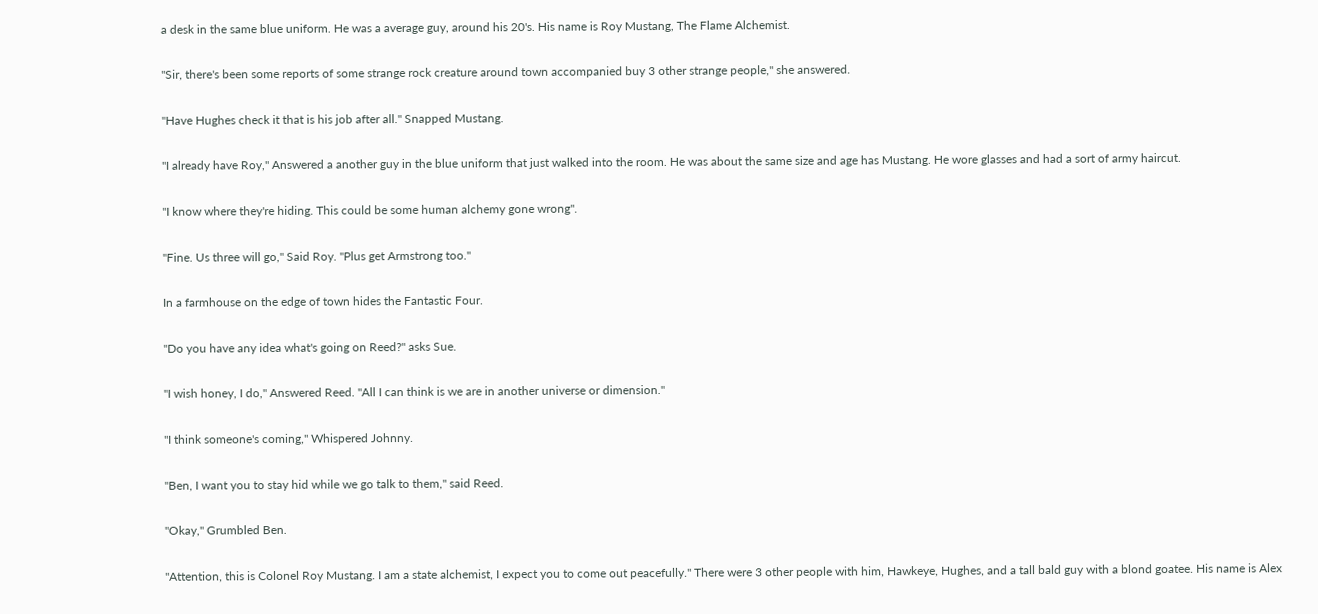a desk in the same blue uniform. He was a average guy, around his 20's. His name is Roy Mustang, The Flame Alchemist.

"Sir, there's been some reports of some strange rock creature around town accompanied buy 3 other strange people," she answered.

"Have Hughes check it that is his job after all." Snapped Mustang.

"I already have Roy," Answered a another guy in the blue uniform that just walked into the room. He was about the same size and age has Mustang. He wore glasses and had a sort of army haircut.

"I know where they're hiding. This could be some human alchemy gone wrong".

"Fine. Us three will go," Said Roy. "Plus get Armstrong too."

In a farmhouse on the edge of town hides the Fantastic Four.

"Do you have any idea what's going on Reed?" asks Sue.

"I wish honey, I do," Answered Reed. "All I can think is we are in another universe or dimension."

"I think someone's coming," Whispered Johnny.

"Ben, I want you to stay hid while we go talk to them," said Reed.

"Okay," Grumbled Ben.

"Attention, this is Colonel Roy Mustang. I am a state alchemist, I expect you to come out peacefully." There were 3 other people with him, Hawkeye, Hughes, and a tall bald guy with a blond goatee. His name is Alex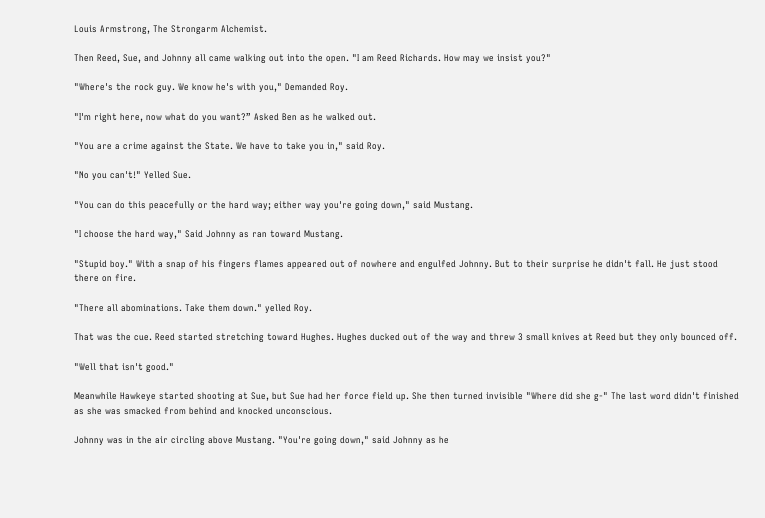Louis Armstrong, The Strongarm Alchemist.

Then Reed, Sue, and Johnny all came walking out into the open. "I am Reed Richards. How may we insist you?"

"Where's the rock guy. We know he's with you," Demanded Roy.

"I'm right here, now what do you want?” Asked Ben as he walked out.

"You are a crime against the State. We have to take you in," said Roy.

"No you can't!" Yelled Sue.

"You can do this peacefully or the hard way; either way you're going down," said Mustang.

"I choose the hard way," Said Johnny as ran toward Mustang.

"Stupid boy." With a snap of his fingers flames appeared out of nowhere and engulfed Johnny. But to their surprise he didn't fall. He just stood there on fire.

"There all abominations. Take them down." yelled Roy.

That was the cue. Reed started stretching toward Hughes. Hughes ducked out of the way and threw 3 small knives at Reed but they only bounced off.

"Well that isn't good."

Meanwhile Hawkeye started shooting at Sue, but Sue had her force field up. She then turned invisible "Where did she g-" The last word didn't finished as she was smacked from behind and knocked unconscious.

Johnny was in the air circling above Mustang. "You're going down," said Johnny as he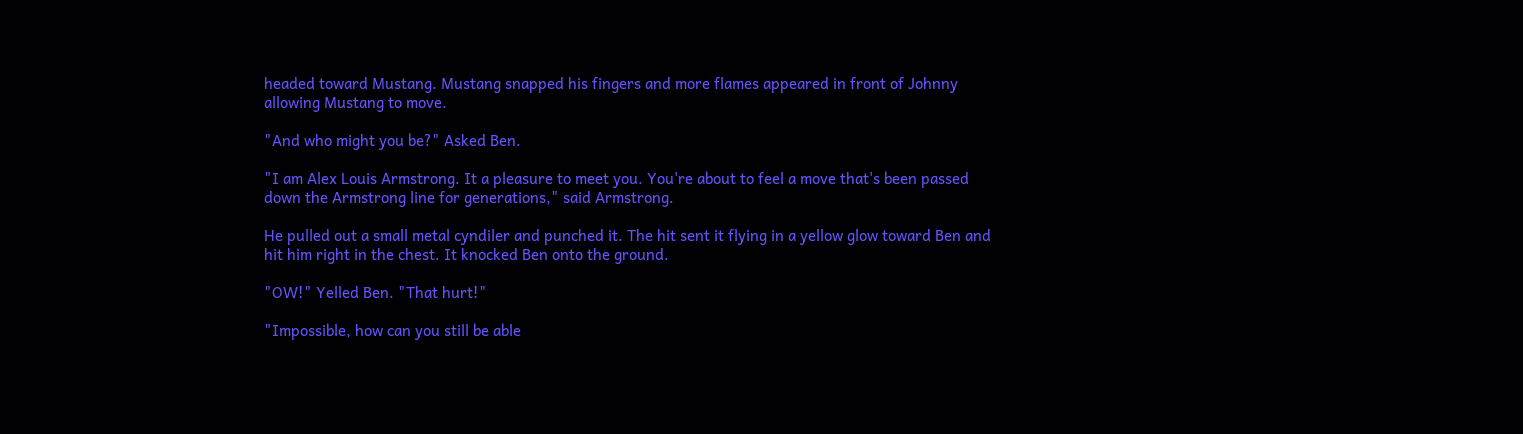headed toward Mustang. Mustang snapped his fingers and more flames appeared in front of Johnny allowing Mustang to move.

"And who might you be?" Asked Ben.

"I am Alex Louis Armstrong. It a pleasure to meet you. You're about to feel a move that's been passed down the Armstrong line for generations," said Armstrong.

He pulled out a small metal cyndiler and punched it. The hit sent it flying in a yellow glow toward Ben and hit him right in the chest. It knocked Ben onto the ground.

"OW!" Yelled Ben. "That hurt!"

"Impossible, how can you still be able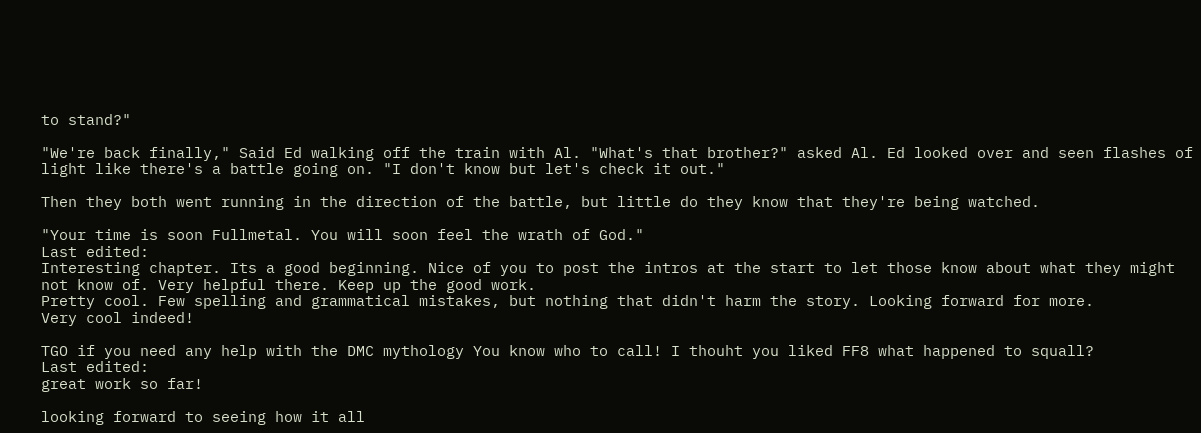to stand?"

"We're back finally," Said Ed walking off the train with Al. "What's that brother?" asked Al. Ed looked over and seen flashes of light like there's a battle going on. "I don't know but let's check it out."

Then they both went running in the direction of the battle, but little do they know that they're being watched.

"Your time is soon Fullmetal. You will soon feel the wrath of God."
Last edited:
Interesting chapter. Its a good beginning. Nice of you to post the intros at the start to let those know about what they might not know of. Very helpful there. Keep up the good work.
Pretty cool. Few spelling and grammatical mistakes, but nothing that didn't harm the story. Looking forward for more.
Very cool indeed!

TGO if you need any help with the DMC mythology You know who to call! I thouht you liked FF8 what happened to squall?
Last edited:
great work so far!

looking forward to seeing how it all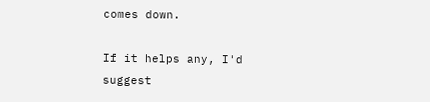comes down.

If it helps any, I'd suggest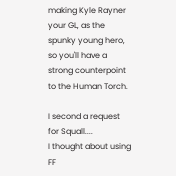making Kyle Rayner your GL, as the spunky young hero, so you'll have a strong counterpoint to the Human Torch.

I second a request for Squall....
I thought about using FF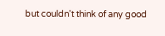but couldn't think of any good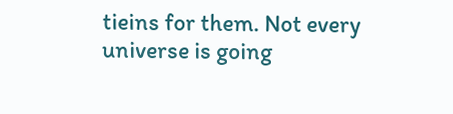tieins for them. Not every universe is going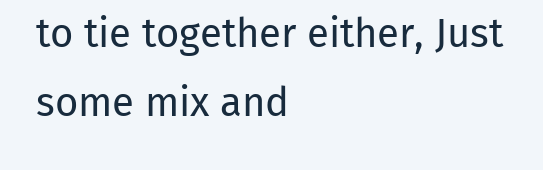to tie together either, Just some mix and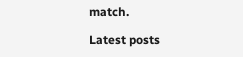match.

Latest posts